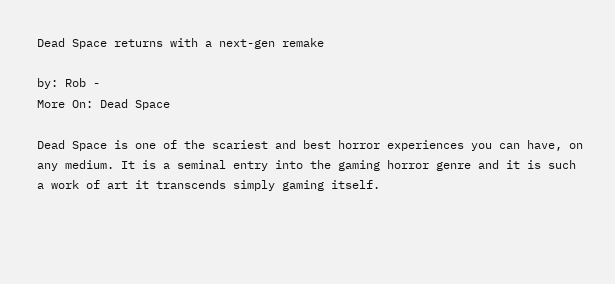Dead Space returns with a next-gen remake

by: Rob -
More On: Dead Space

Dead Space is one of the scariest and best horror experiences you can have, on any medium. It is a seminal entry into the gaming horror genre and it is such a work of art it transcends simply gaming itself.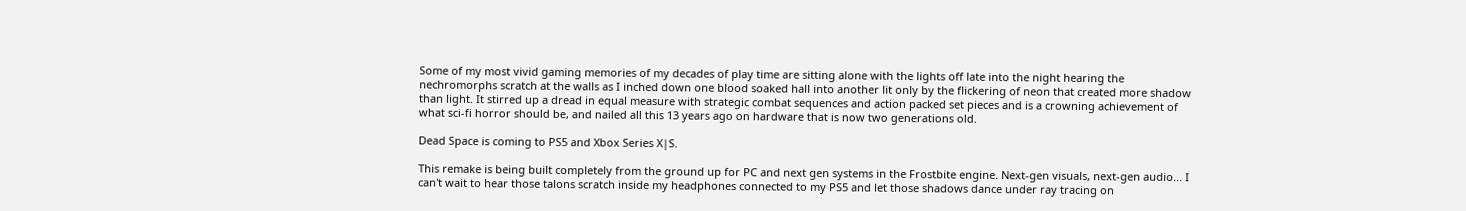Some of my most vivid gaming memories of my decades of play time are sitting alone with the lights off late into the night hearing the nechromorphs scratch at the walls as I inched down one blood soaked hall into another lit only by the flickering of neon that created more shadow than light. It stirred up a dread in equal measure with strategic combat sequences and action packed set pieces and is a crowning achievement of what sci-fi horror should be, and nailed all this 13 years ago on hardware that is now two generations old.

Dead Space is coming to PS5 and Xbox Series X|S.

This remake is being built completely from the ground up for PC and next gen systems in the Frostbite engine. Next-gen visuals, next-gen audio... I can't wait to hear those talons scratch inside my headphones connected to my PS5 and let those shadows dance under ray tracing on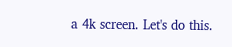a 4k screen. Let's do this.